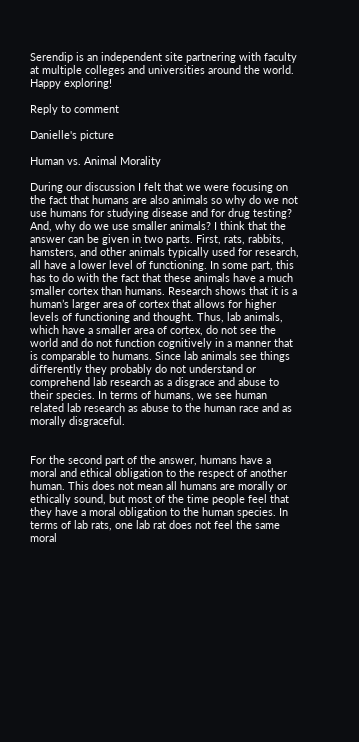Serendip is an independent site partnering with faculty at multiple colleges and universities around the world. Happy exploring!

Reply to comment

Danielle's picture

Human vs. Animal Morality

During our discussion I felt that we were focusing on the fact that humans are also animals so why do we not use humans for studying disease and for drug testing? And, why do we use smaller animals? I think that the answer can be given in two parts. First, rats, rabbits, hamsters, and other animals typically used for research, all have a lower level of functioning. In some part, this has to do with the fact that these animals have a much smaller cortex than humans. Research shows that it is a human’s larger area of cortex that allows for higher levels of functioning and thought. Thus, lab animals, which have a smaller area of cortex, do not see the world and do not function cognitively in a manner that is comparable to humans. Since lab animals see things differently they probably do not understand or comprehend lab research as a disgrace and abuse to their species. In terms of humans, we see human related lab research as abuse to the human race and as morally disgraceful.


For the second part of the answer, humans have a moral and ethical obligation to the respect of another human. This does not mean all humans are morally or ethically sound, but most of the time people feel that they have a moral obligation to the human species. In terms of lab rats, one lab rat does not feel the same moral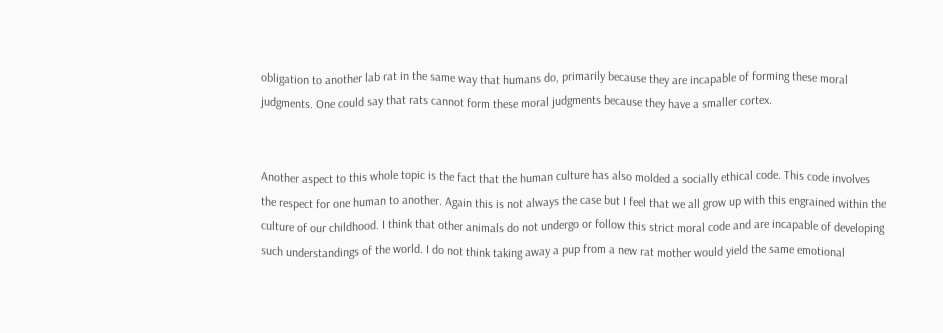obligation to another lab rat in the same way that humans do, primarily because they are incapable of forming these moral judgments. One could say that rats cannot form these moral judgments because they have a smaller cortex.


Another aspect to this whole topic is the fact that the human culture has also molded a socially ethical code. This code involves the respect for one human to another. Again this is not always the case but I feel that we all grow up with this engrained within the culture of our childhood. I think that other animals do not undergo or follow this strict moral code and are incapable of developing such understandings of the world. I do not think taking away a pup from a new rat mother would yield the same emotional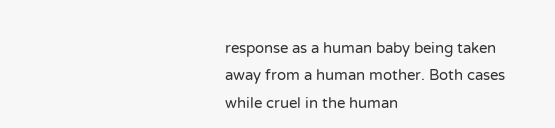response as a human baby being taken away from a human mother. Both cases while cruel in the human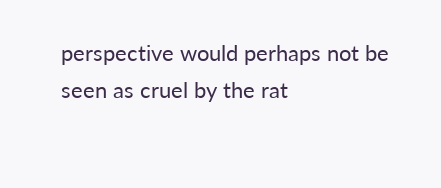perspective would perhaps not be seen as cruel by the rat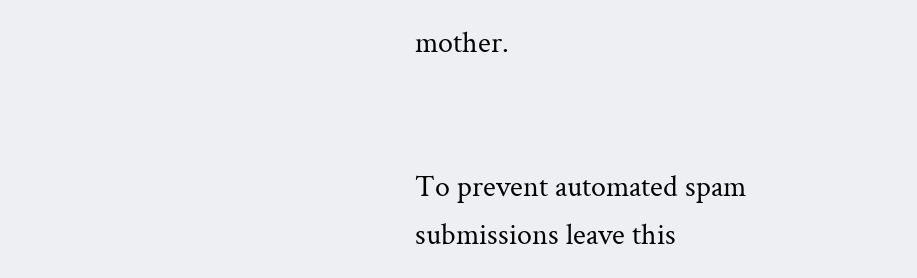mother.


To prevent automated spam submissions leave this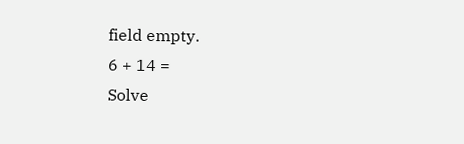field empty.
6 + 14 =
Solve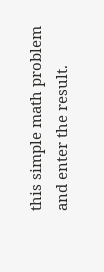this simple math problem and enter the result.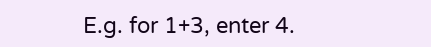E.g. for 1+3, enter 4.